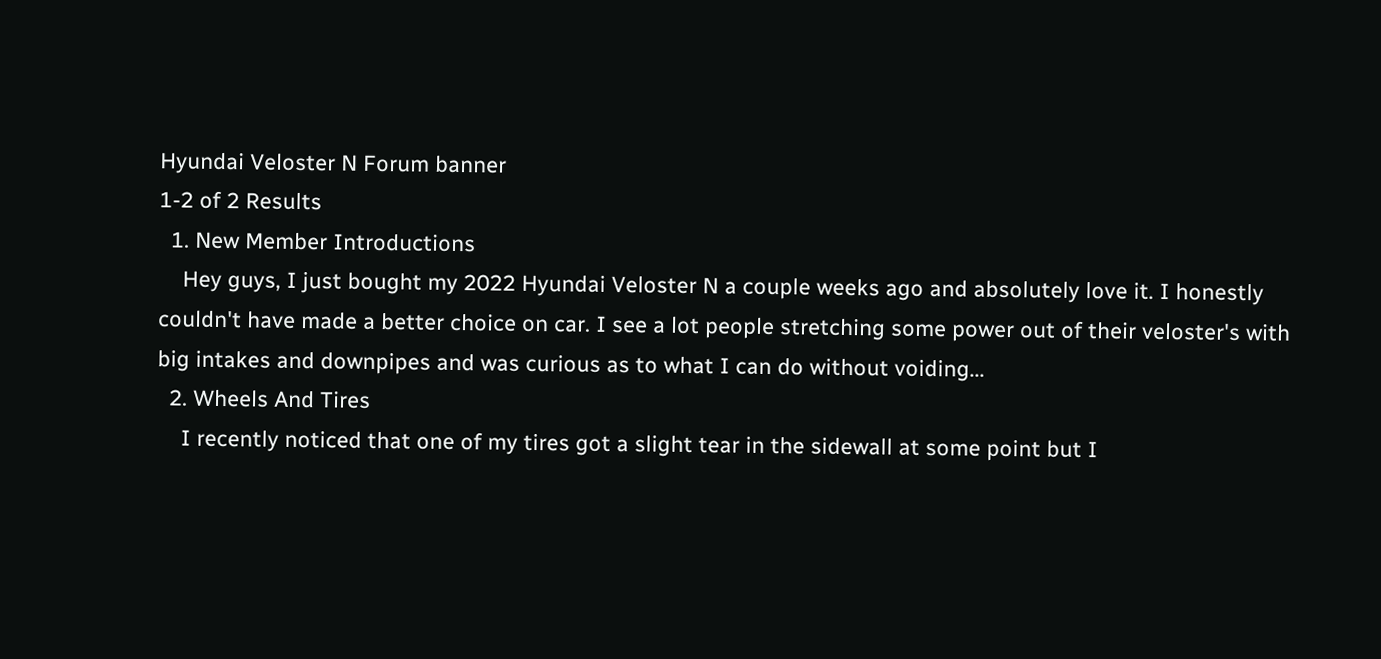Hyundai Veloster N Forum banner
1-2 of 2 Results
  1. New Member Introductions
    Hey guys, I just bought my 2022 Hyundai Veloster N a couple weeks ago and absolutely love it. I honestly couldn't have made a better choice on car. I see a lot people stretching some power out of their veloster's with big intakes and downpipes and was curious as to what I can do without voiding...
  2. Wheels And Tires
    I recently noticed that one of my tires got a slight tear in the sidewall at some point but I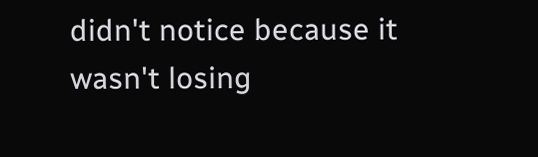didn't notice because it wasn't losing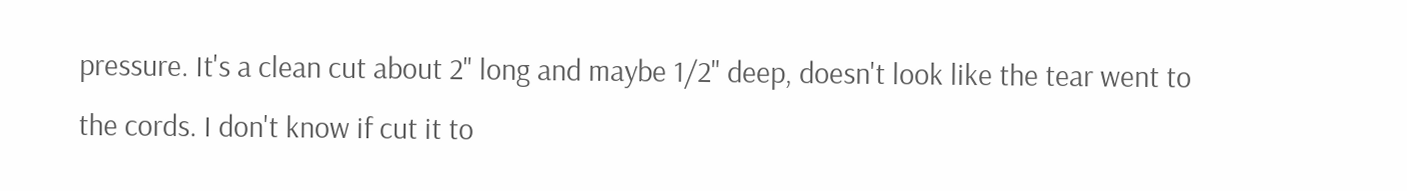pressure. It's a clean cut about 2" long and maybe 1/2" deep, doesn't look like the tear went to the cords. I don't know if cut it to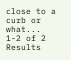close to a curb or what...
1-2 of 2 Results